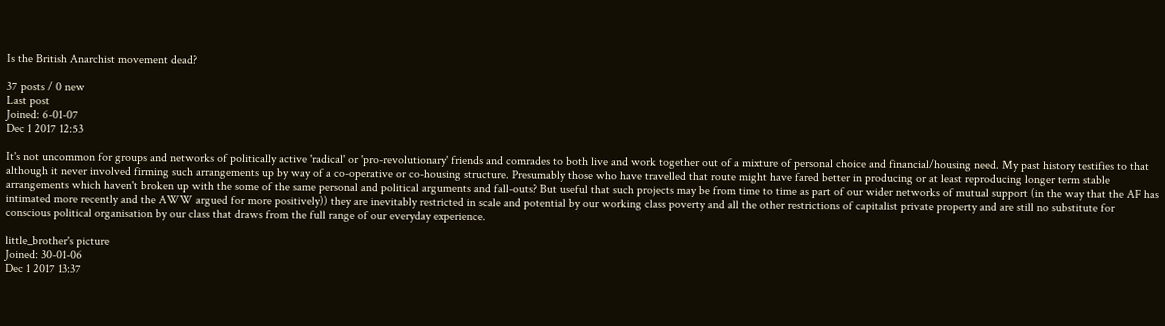Is the British Anarchist movement dead?

37 posts / 0 new
Last post
Joined: 6-01-07
Dec 1 2017 12:53

It's not uncommon for groups and networks of politically active 'radical' or 'pro-revolutionary' friends and comrades to both live and work together out of a mixture of personal choice and financial/housing need. My past history testifies to that although it never involved firming such arrangements up by way of a co-operative or co-housing structure. Presumably those who have travelled that route might have fared better in producing or at least reproducing longer term stable arrangements which haven't broken up with the some of the same personal and political arguments and fall-outs? But useful that such projects may be from time to time as part of our wider networks of mutual support (in the way that the AF has intimated more recently and the AWW argued for more positively)) they are inevitably restricted in scale and potential by our working class poverty and all the other restrictions of capitalist private property and are still no substitute for conscious political organisation by our class that draws from the full range of our everyday experience.

little_brother's picture
Joined: 30-01-06
Dec 1 2017 13:37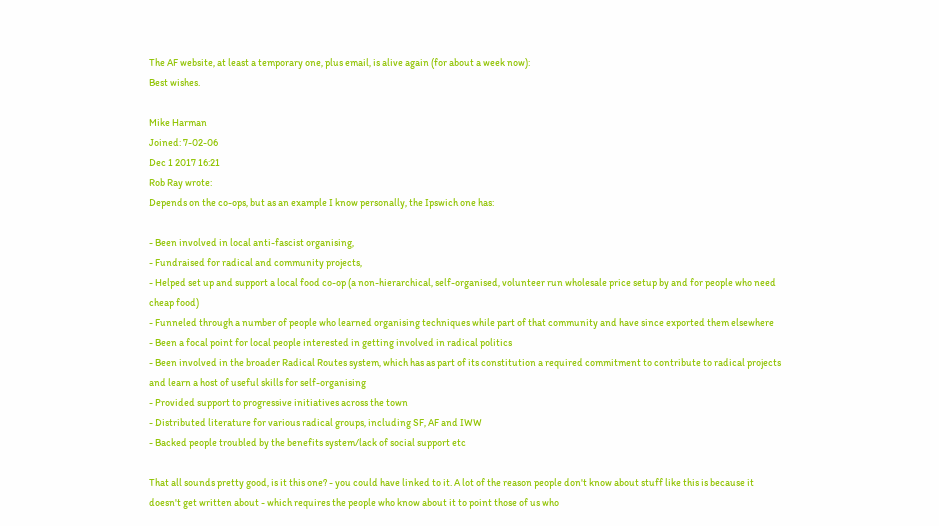The AF website, at least a temporary one, plus email, is alive again (for about a week now):
Best wishes.

Mike Harman
Joined: 7-02-06
Dec 1 2017 16:21
Rob Ray wrote:
Depends on the co-ops, but as an example I know personally, the Ipswich one has:

- Been involved in local anti-fascist organising,
- Fundraised for radical and community projects,
- Helped set up and support a local food co-op (a non-hierarchical, self-organised, volunteer run wholesale price setup by and for people who need cheap food)
- Funneled through a number of people who learned organising techniques while part of that community and have since exported them elsewhere
- Been a focal point for local people interested in getting involved in radical politics
- Been involved in the broader Radical Routes system, which has as part of its constitution a required commitment to contribute to radical projects and learn a host of useful skills for self-organising
- Provided support to progressive initiatives across the town
- Distributed literature for various radical groups, including SF, AF and IWW
- Backed people troubled by the benefits system/lack of social support etc

That all sounds pretty good, is it this one? - you could have linked to it. A lot of the reason people don't know about stuff like this is because it doesn't get written about - which requires the people who know about it to point those of us who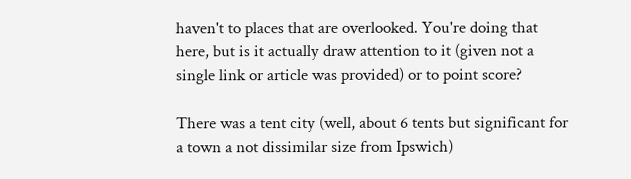haven't to places that are overlooked. You're doing that here, but is it actually draw attention to it (given not a single link or article was provided) or to point score?

There was a tent city (well, about 6 tents but significant for a town a not dissimilar size from Ipswich)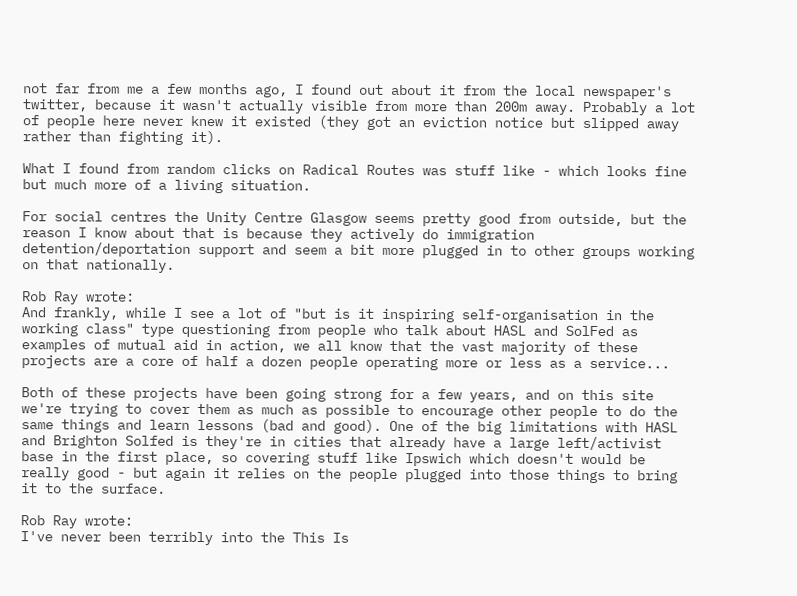not far from me a few months ago, I found out about it from the local newspaper's twitter, because it wasn't actually visible from more than 200m away. Probably a lot of people here never knew it existed (they got an eviction notice but slipped away rather than fighting it).

What I found from random clicks on Radical Routes was stuff like - which looks fine but much more of a living situation.

For social centres the Unity Centre Glasgow seems pretty good from outside, but the reason I know about that is because they actively do immigration detention/deportation support and seem a bit more plugged in to other groups working on that nationally.

Rob Ray wrote:
And frankly, while I see a lot of "but is it inspiring self-organisation in the working class" type questioning from people who talk about HASL and SolFed as examples of mutual aid in action, we all know that the vast majority of these projects are a core of half a dozen people operating more or less as a service...

Both of these projects have been going strong for a few years, and on this site we're trying to cover them as much as possible to encourage other people to do the same things and learn lessons (bad and good). One of the big limitations with HASL and Brighton Solfed is they're in cities that already have a large left/activist base in the first place, so covering stuff like Ipswich which doesn't would be really good - but again it relies on the people plugged into those things to bring it to the surface.

Rob Ray wrote:
I've never been terribly into the This Is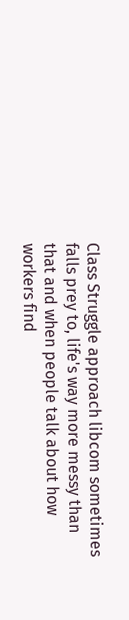Class Struggle approach libcom sometimes falls prey to, life's way more messy than that and when people talk about how workers find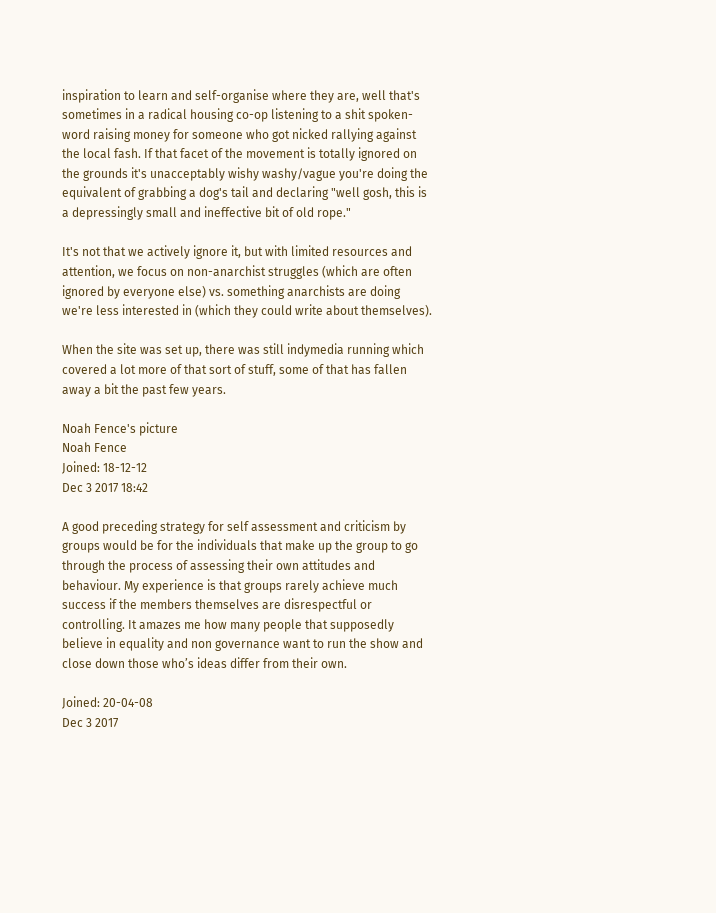inspiration to learn and self-organise where they are, well that's sometimes in a radical housing co-op listening to a shit spoken-word raising money for someone who got nicked rallying against the local fash. If that facet of the movement is totally ignored on the grounds it's unacceptably wishy washy/vague you're doing the equivalent of grabbing a dog's tail and declaring "well gosh, this is a depressingly small and ineffective bit of old rope."

It's not that we actively ignore it, but with limited resources and attention, we focus on non-anarchist struggles (which are often ignored by everyone else) vs. something anarchists are doing we're less interested in (which they could write about themselves).

When the site was set up, there was still indymedia running which covered a lot more of that sort of stuff, some of that has fallen away a bit the past few years.

Noah Fence's picture
Noah Fence
Joined: 18-12-12
Dec 3 2017 18:42

A good preceding strategy for self assessment and criticism by groups would be for the individuals that make up the group to go through the process of assessing their own attitudes and behaviour. My experience is that groups rarely achieve much success if the members themselves are disrespectful or controlling. It amazes me how many people that supposedly believe in equality and non governance want to run the show and close down those who’s ideas differ from their own.

Joined: 20-04-08
Dec 3 2017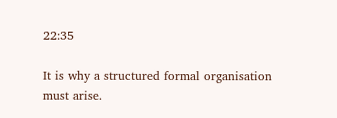22:35

It is why a structured formal organisation must arise.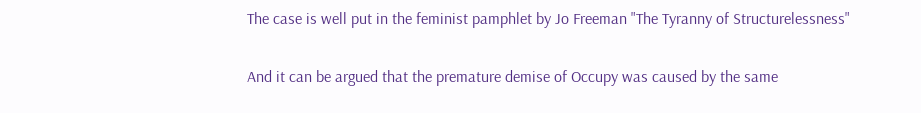The case is well put in the feminist pamphlet by Jo Freeman "The Tyranny of Structurelessness"

And it can be argued that the premature demise of Occupy was caused by the same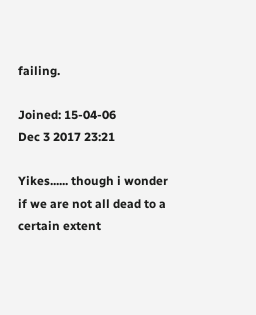failing.

Joined: 15-04-06
Dec 3 2017 23:21

Yikes...... though i wonder if we are not all dead to a certain extent